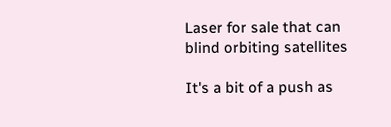Laser for sale that can blind orbiting satellites

It's a bit of a push as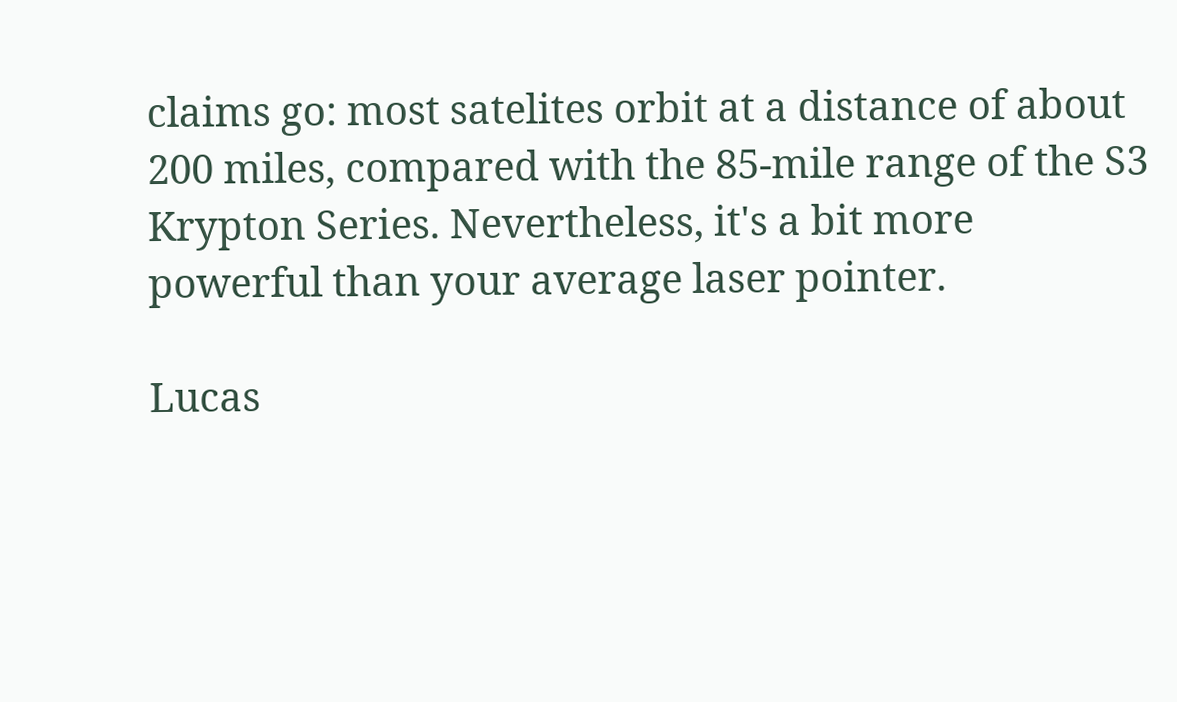claims go: most satelites orbit at a distance of about 200 miles, compared with the 85-mile range of the S3 Krypton Series. Nevertheless, it's a bit more powerful than your average laser pointer.

Lucas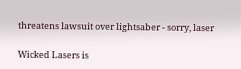threatens lawsuit over lightsaber - sorry, laser

Wicked Lasers is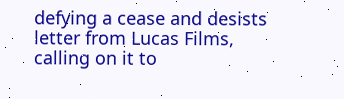defying a cease and desists letter from Lucas Films, calling on it to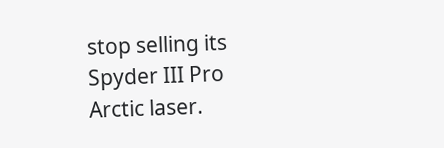stop selling its Spyder III Pro Arctic laser.